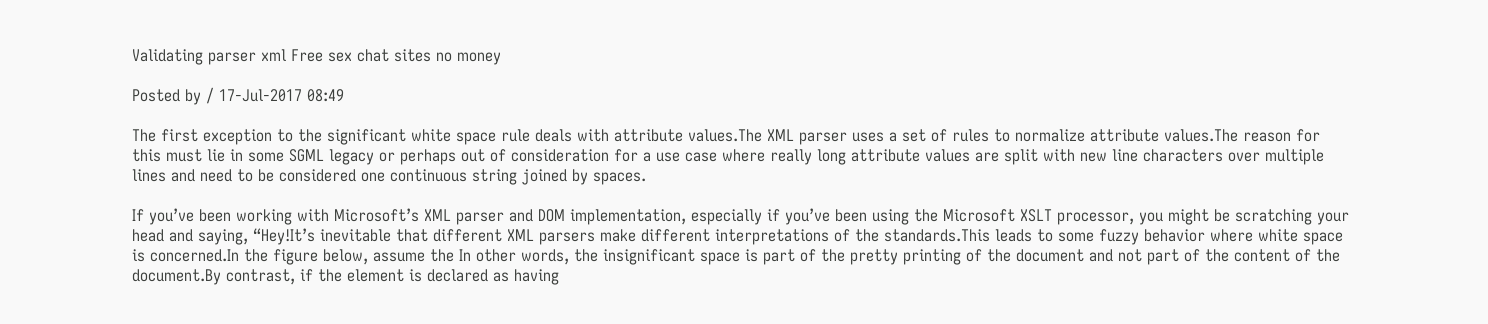Validating parser xml Free sex chat sites no money

Posted by / 17-Jul-2017 08:49

The first exception to the significant white space rule deals with attribute values.The XML parser uses a set of rules to normalize attribute values.The reason for this must lie in some SGML legacy or perhaps out of consideration for a use case where really long attribute values are split with new line characters over multiple lines and need to be considered one continuous string joined by spaces.

If you’ve been working with Microsoft’s XML parser and DOM implementation, especially if you’ve been using the Microsoft XSLT processor, you might be scratching your head and saying, “Hey!It’s inevitable that different XML parsers make different interpretations of the standards.This leads to some fuzzy behavior where white space is concerned.In the figure below, assume the In other words, the insignificant space is part of the pretty printing of the document and not part of the content of the document.By contrast, if the element is declared as having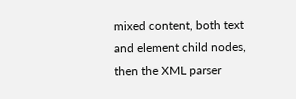mixed content, both text and element child nodes, then the XML parser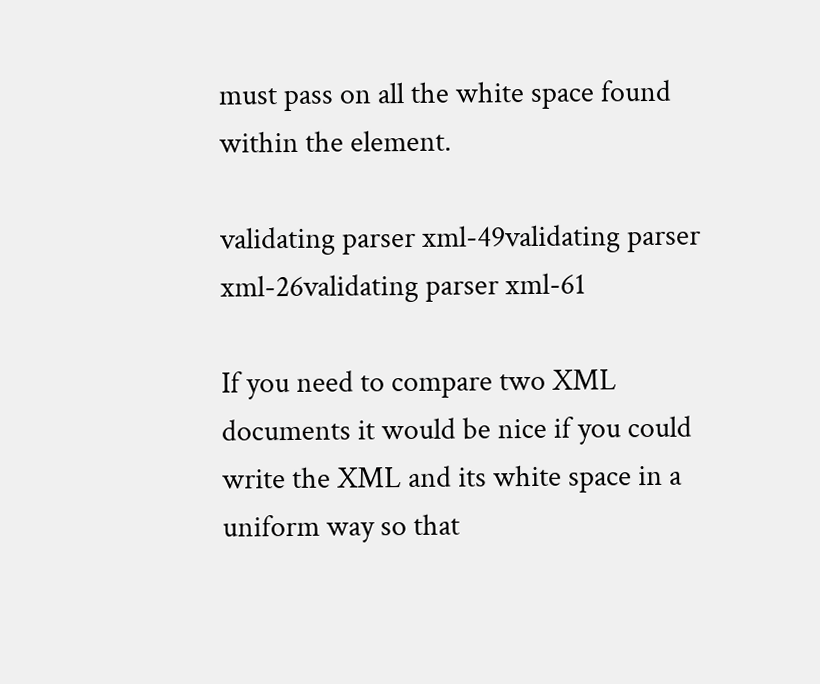must pass on all the white space found within the element.

validating parser xml-49validating parser xml-26validating parser xml-61

If you need to compare two XML documents it would be nice if you could write the XML and its white space in a uniform way so that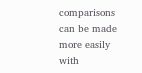comparisons can be made more easily with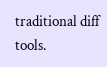traditional diff tools.